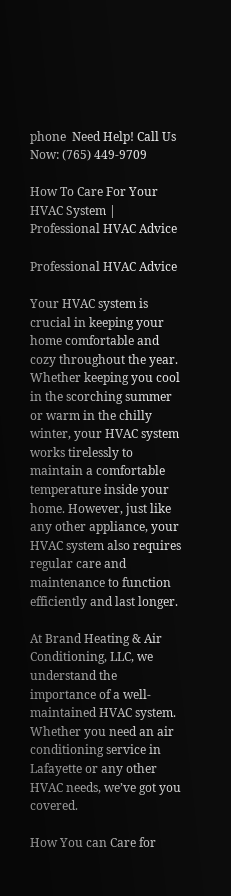phone  Need Help! Call Us Now: (765) 449-9709

How To Care For Your HVAC System | Professional HVAC Advice

Professional HVAC Advice

Your HVAC system is crucial in keeping your home comfortable and cozy throughout the year. Whether keeping you cool in the scorching summer or warm in the chilly winter, your HVAC system works tirelessly to maintain a comfortable temperature inside your home. However, just like any other appliance, your HVAC system also requires regular care and maintenance to function efficiently and last longer.

At Brand Heating & Air Conditioning, LLC, we understand the importance of a well-maintained HVAC system. Whether you need an air conditioning service in Lafayette or any other HVAC needs, we’ve got you covered.

How You can Care for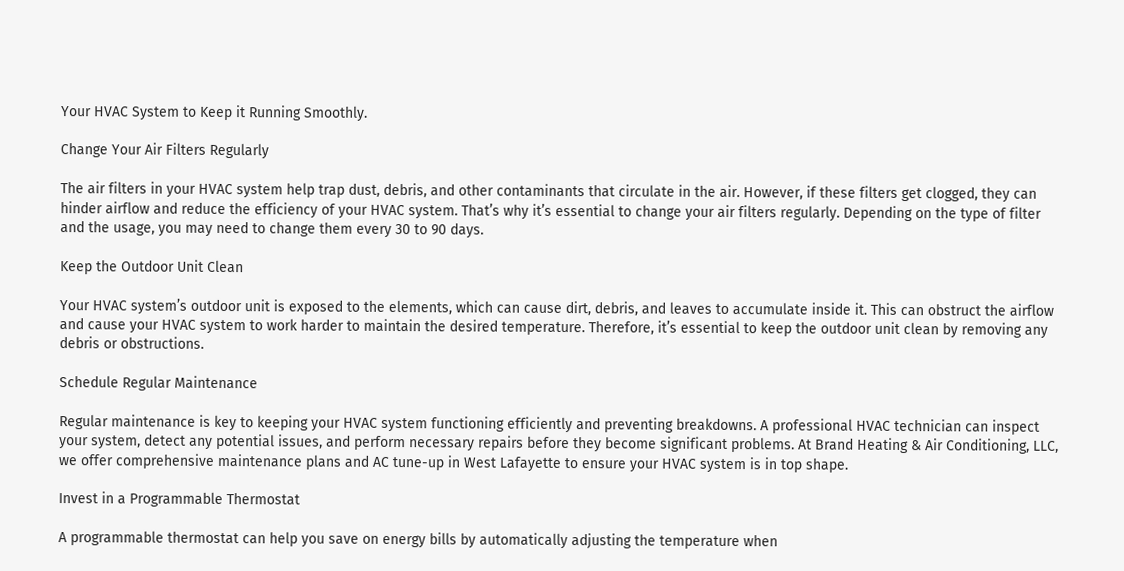Your HVAC System to Keep it Running Smoothly.

Change Your Air Filters Regularly

The air filters in your HVAC system help trap dust, debris, and other contaminants that circulate in the air. However, if these filters get clogged, they can hinder airflow and reduce the efficiency of your HVAC system. That’s why it’s essential to change your air filters regularly. Depending on the type of filter and the usage, you may need to change them every 30 to 90 days.

Keep the Outdoor Unit Clean

Your HVAC system’s outdoor unit is exposed to the elements, which can cause dirt, debris, and leaves to accumulate inside it. This can obstruct the airflow and cause your HVAC system to work harder to maintain the desired temperature. Therefore, it’s essential to keep the outdoor unit clean by removing any debris or obstructions.

Schedule Regular Maintenance

Regular maintenance is key to keeping your HVAC system functioning efficiently and preventing breakdowns. A professional HVAC technician can inspect your system, detect any potential issues, and perform necessary repairs before they become significant problems. At Brand Heating & Air Conditioning, LLC, we offer comprehensive maintenance plans and AC tune-up in West Lafayette to ensure your HVAC system is in top shape.

Invest in a Programmable Thermostat

A programmable thermostat can help you save on energy bills by automatically adjusting the temperature when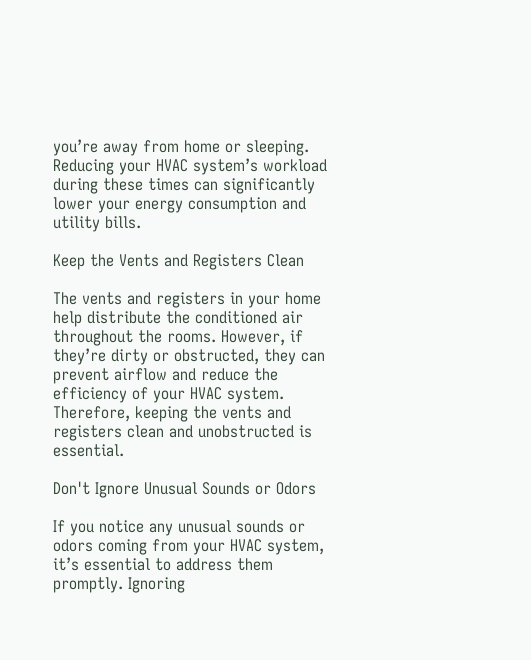you’re away from home or sleeping. Reducing your HVAC system’s workload during these times can significantly lower your energy consumption and utility bills.

Keep the Vents and Registers Clean

The vents and registers in your home help distribute the conditioned air throughout the rooms. However, if they’re dirty or obstructed, they can prevent airflow and reduce the efficiency of your HVAC system. Therefore, keeping the vents and registers clean and unobstructed is essential.

Don't Ignore Unusual Sounds or Odors

If you notice any unusual sounds or odors coming from your HVAC system, it’s essential to address them promptly. Ignoring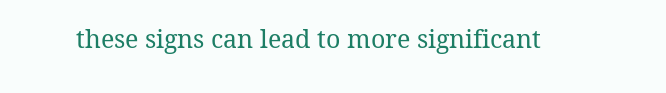these signs can lead to more significant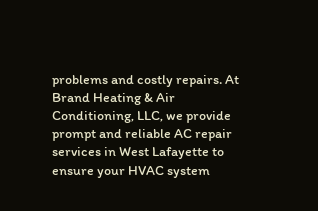problems and costly repairs. At Brand Heating & Air Conditioning, LLC, we provide prompt and reliable AC repair services in West Lafayette to ensure your HVAC system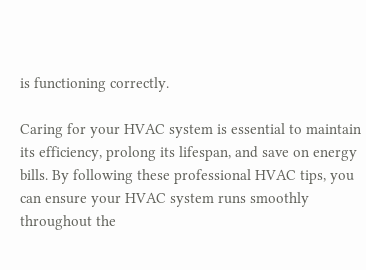is functioning correctly.

Caring for your HVAC system is essential to maintain its efficiency, prolong its lifespan, and save on energy bills. By following these professional HVAC tips, you can ensure your HVAC system runs smoothly throughout the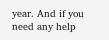year. And if you need any help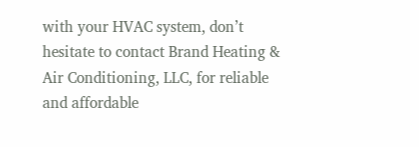with your HVAC system, don’t hesitate to contact Brand Heating & Air Conditioning, LLC, for reliable and affordable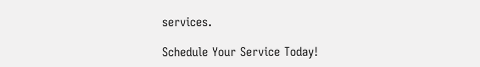services.

Schedule Your Service Today!